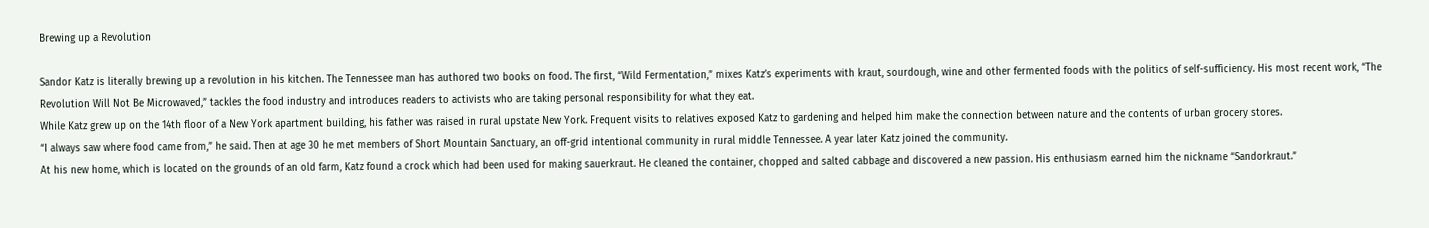Brewing up a Revolution

Sandor Katz is literally brewing up a revolution in his kitchen. The Tennessee man has authored two books on food. The first, “Wild Fermentation,” mixes Katz’s experiments with kraut, sourdough, wine and other fermented foods with the politics of self-sufficiency. His most recent work, “The Revolution Will Not Be Microwaved,” tackles the food industry and introduces readers to activists who are taking personal responsibility for what they eat.
While Katz grew up on the 14th floor of a New York apartment building, his father was raised in rural upstate New York. Frequent visits to relatives exposed Katz to gardening and helped him make the connection between nature and the contents of urban grocery stores.
“I always saw where food came from,” he said. Then at age 30 he met members of Short Mountain Sanctuary, an off-grid intentional community in rural middle Tennessee. A year later Katz joined the community.
At his new home, which is located on the grounds of an old farm, Katz found a crock which had been used for making sauerkraut. He cleaned the container, chopped and salted cabbage and discovered a new passion. His enthusiasm earned him the nickname “Sandorkraut.”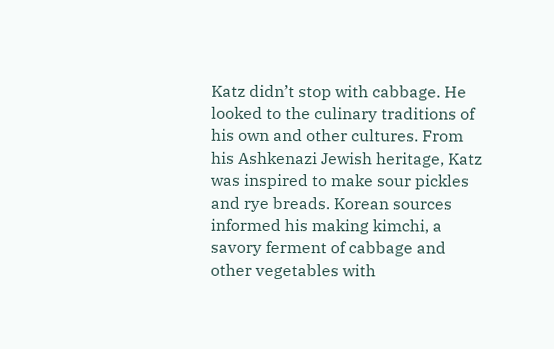Katz didn’t stop with cabbage. He looked to the culinary traditions of his own and other cultures. From his Ashkenazi Jewish heritage, Katz was inspired to make sour pickles and rye breads. Korean sources informed his making kimchi, a savory ferment of cabbage and other vegetables with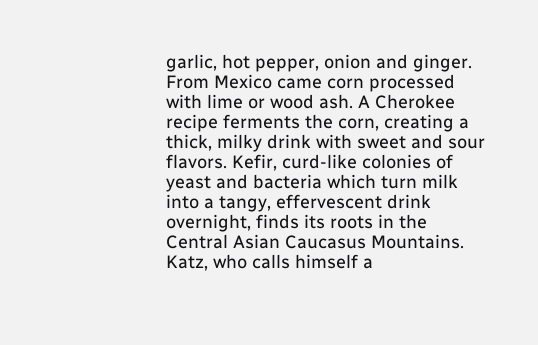garlic, hot pepper, onion and ginger. From Mexico came corn processed with lime or wood ash. A Cherokee recipe ferments the corn, creating a thick, milky drink with sweet and sour flavors. Kefir, curd-like colonies of yeast and bacteria which turn milk into a tangy, effervescent drink overnight, finds its roots in the Central Asian Caucasus Mountains.
Katz, who calls himself a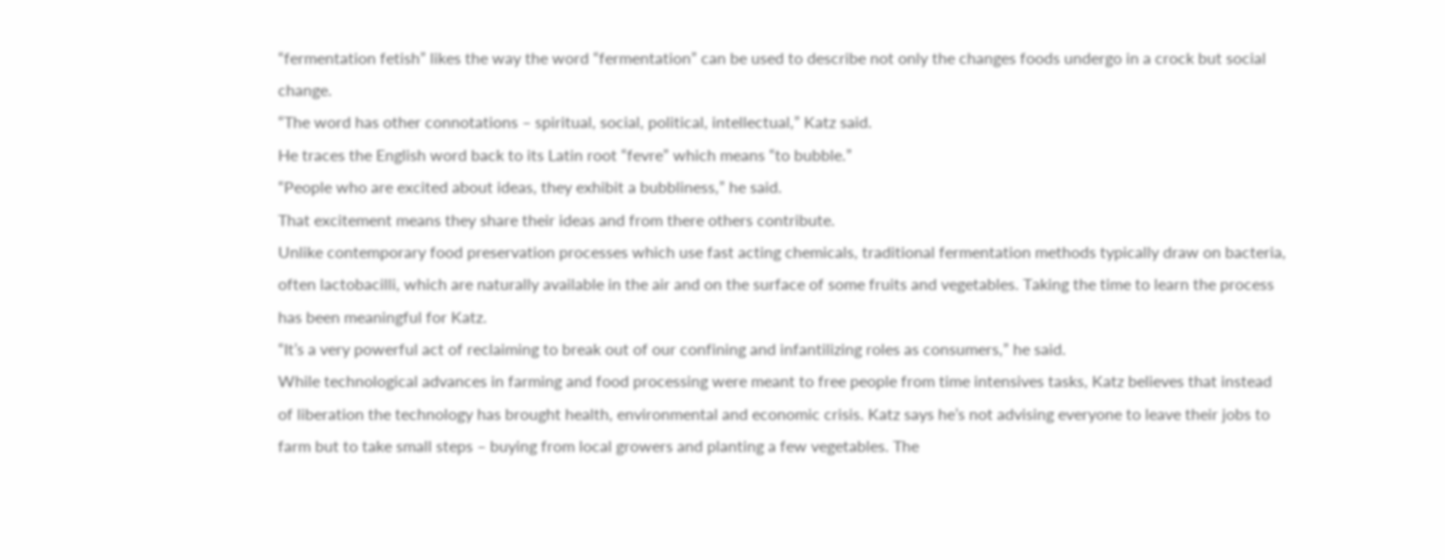“fermentation fetish” likes the way the word “fermentation” can be used to describe not only the changes foods undergo in a crock but social change.
“The word has other connotations – spiritual, social, political, intellectual,” Katz said.
He traces the English word back to its Latin root “fevre” which means “to bubble.”
“People who are excited about ideas, they exhibit a bubbliness,” he said.
That excitement means they share their ideas and from there others contribute.
Unlike contemporary food preservation processes which use fast acting chemicals, traditional fermentation methods typically draw on bacteria, often lactobacilli, which are naturally available in the air and on the surface of some fruits and vegetables. Taking the time to learn the process has been meaningful for Katz.
“It’s a very powerful act of reclaiming to break out of our confining and infantilizing roles as consumers,” he said.
While technological advances in farming and food processing were meant to free people from time intensives tasks, Katz believes that instead of liberation the technology has brought health, environmental and economic crisis. Katz says he’s not advising everyone to leave their jobs to farm but to take small steps – buying from local growers and planting a few vegetables. The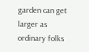garden can get larger as ordinary folks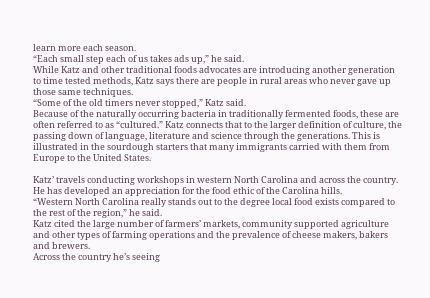learn more each season.
“Each small step each of us takes ads up,” he said.
While Katz and other traditional foods advocates are introducing another generation to time tested methods, Katz says there are people in rural areas who never gave up those same techniques.
“Some of the old timers never stopped,” Katz said.
Because of the naturally occurring bacteria in traditionally fermented foods, these are often referred to as “cultured.” Katz connects that to the larger definition of culture, the passing down of language, literature and science through the generations. This is illustrated in the sourdough starters that many immigrants carried with them from Europe to the United States.

Katz’ travels conducting workshops in western North Carolina and across the country. He has developed an appreciation for the food ethic of the Carolina hills.
“Western North Carolina really stands out to the degree local food exists compared to the rest of the region,” he said.
Katz cited the large number of farmers’ markets, community supported agriculture and other types of farming operations and the prevalence of cheese makers, bakers and brewers.
Across the country he’s seeing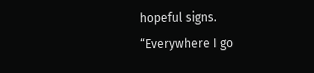hopeful signs.
“Everywhere I go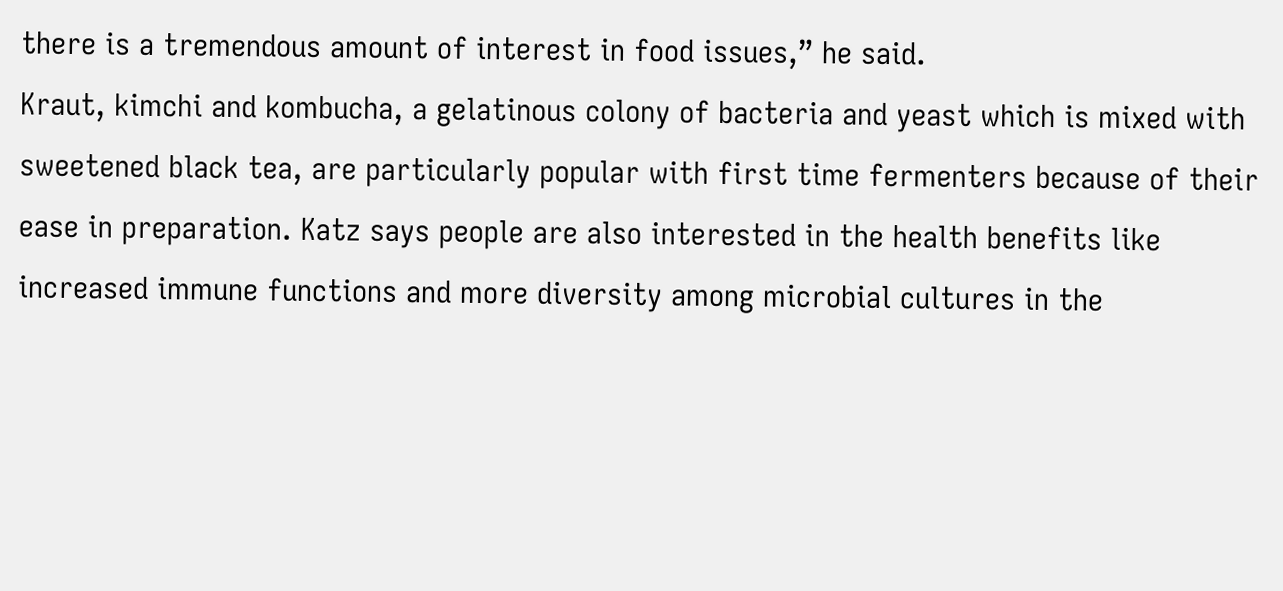there is a tremendous amount of interest in food issues,” he said.
Kraut, kimchi and kombucha, a gelatinous colony of bacteria and yeast which is mixed with sweetened black tea, are particularly popular with first time fermenters because of their ease in preparation. Katz says people are also interested in the health benefits like increased immune functions and more diversity among microbial cultures in the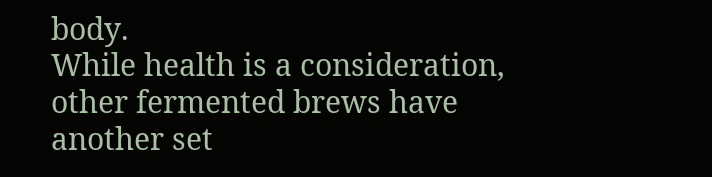body.
While health is a consideration, other fermented brews have another set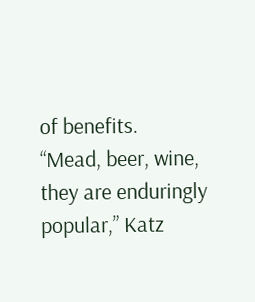of benefits.
“Mead, beer, wine, they are enduringly popular,” Katz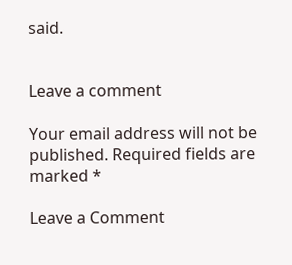said.


Leave a comment

Your email address will not be published. Required fields are marked *

Leave a Comment